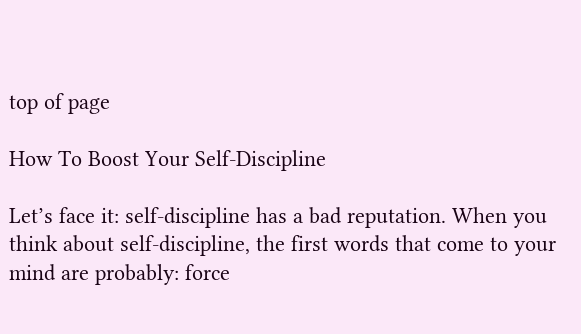top of page

How To Boost Your Self-Discipline

Let’s face it: self-discipline has a bad reputation. When you think about self-discipline, the first words that come to your mind are probably: force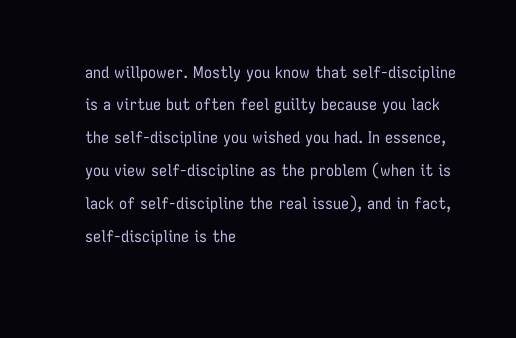and willpower. Mostly you know that self-discipline is a virtue but often feel guilty because you lack the self-discipline you wished you had. In essence, you view self-discipline as the problem (when it is lack of self-discipline the real issue), and in fact, self-discipline is the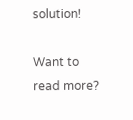solution!

Want to read more?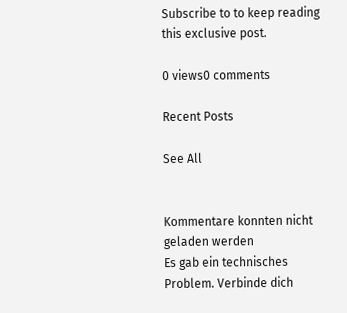Subscribe to to keep reading this exclusive post.

0 views0 comments

Recent Posts

See All


Kommentare konnten nicht geladen werden
Es gab ein technisches Problem. Verbinde dich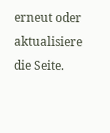erneut oder aktualisiere die Seite.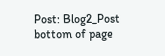Post: Blog2_Post
bottom of page